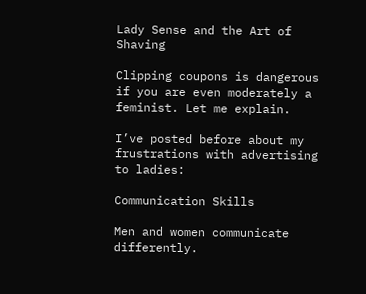Lady Sense and the Art of Shaving

Clipping coupons is dangerous if you are even moderately a feminist. Let me explain.

I’ve posted before about my frustrations with advertising to ladies:

Communication Skills

Men and women communicate differently.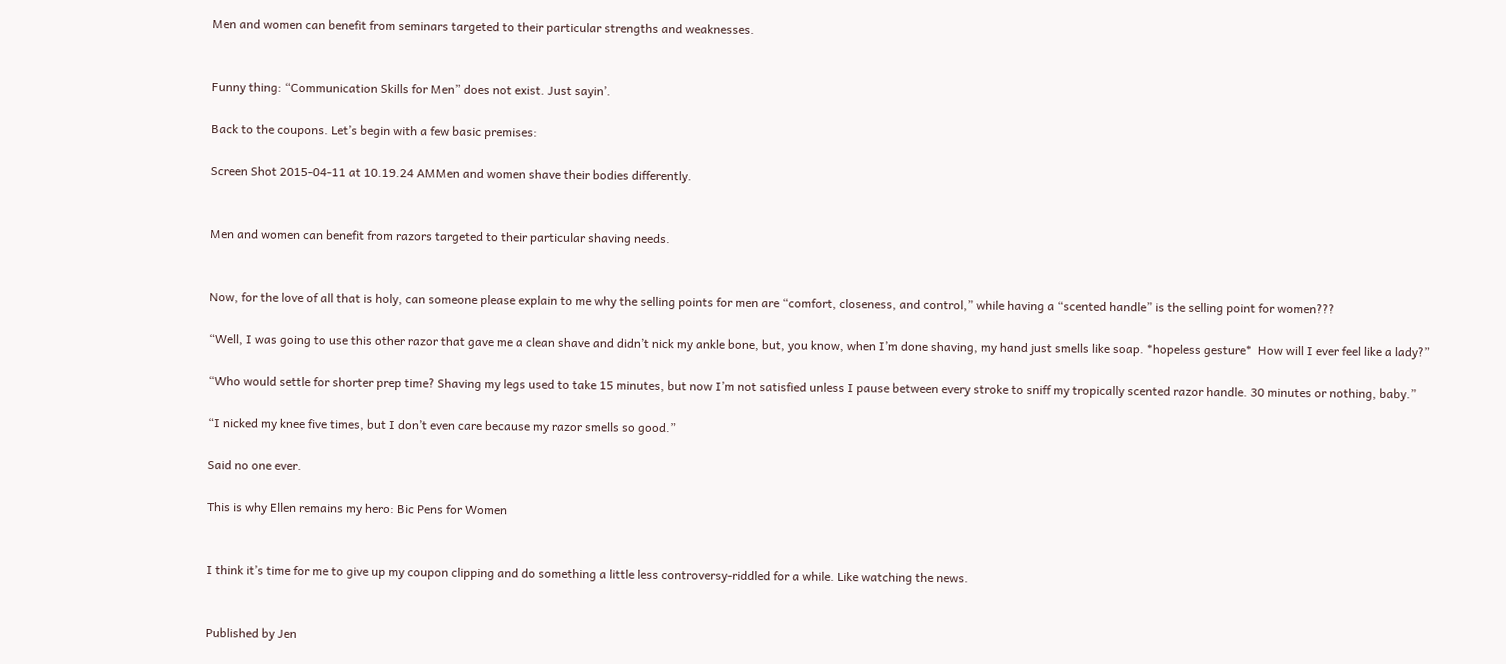Men and women can benefit from seminars targeted to their particular strengths and weaknesses.


Funny thing: “Communication Skills for Men” does not exist. Just sayin’.

Back to the coupons. Let’s begin with a few basic premises:

Screen Shot 2015-04-11 at 10.19.24 AMMen and women shave their bodies differently.


Men and women can benefit from razors targeted to their particular shaving needs.


Now, for the love of all that is holy, can someone please explain to me why the selling points for men are “comfort, closeness, and control,” while having a “scented handle” is the selling point for women???

“Well, I was going to use this other razor that gave me a clean shave and didn’t nick my ankle bone, but, you know, when I’m done shaving, my hand just smells like soap. *hopeless gesture*  How will I ever feel like a lady?”

“Who would settle for shorter prep time? Shaving my legs used to take 15 minutes, but now I’m not satisfied unless I pause between every stroke to sniff my tropically scented razor handle. 30 minutes or nothing, baby.”

“I nicked my knee five times, but I don’t even care because my razor smells so good.”

Said no one ever.

This is why Ellen remains my hero: Bic Pens for Women


I think it’s time for me to give up my coupon clipping and do something a little less controversy-riddled for a while. Like watching the news.


Published by Jen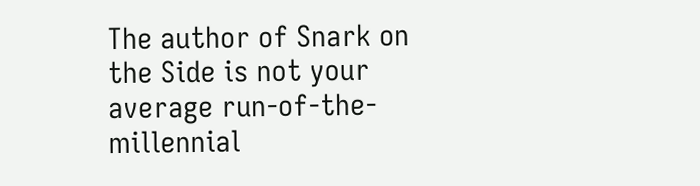The author of Snark on the Side is not your average run-of-the-millennial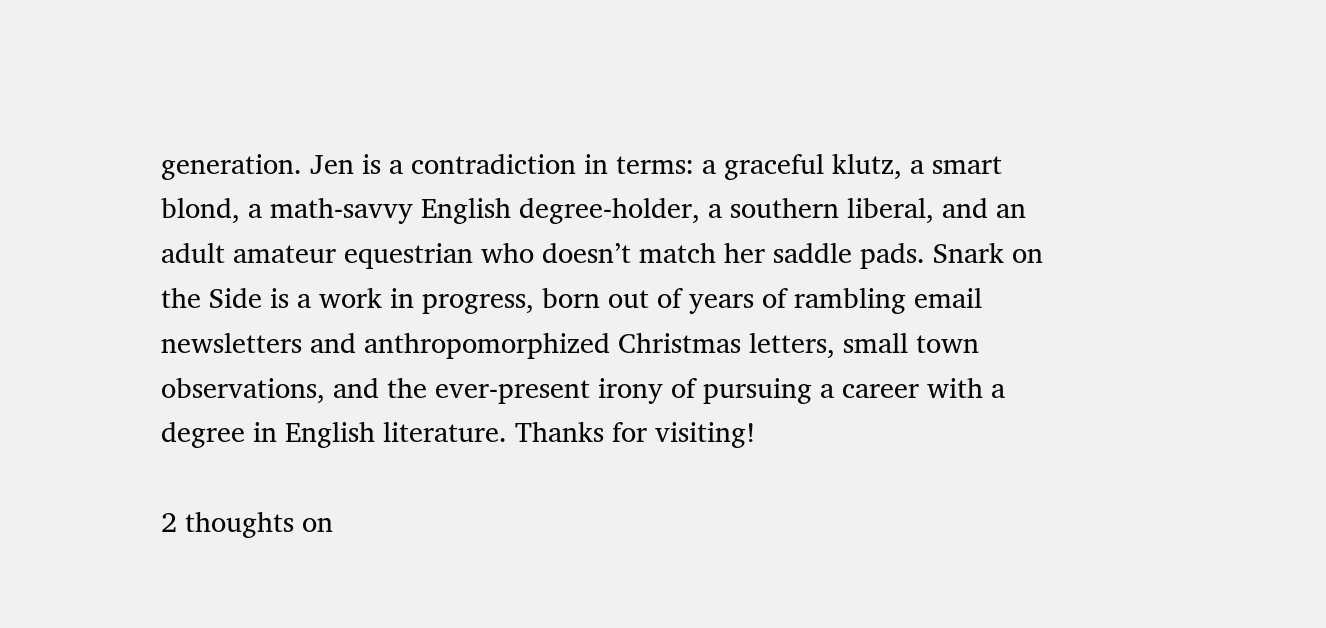generation. Jen is a contradiction in terms: a graceful klutz, a smart blond, a math-savvy English degree-holder, a southern liberal, and an adult amateur equestrian who doesn’t match her saddle pads. Snark on the Side is a work in progress, born out of years of rambling email newsletters and anthropomorphized Christmas letters, small town observations, and the ever-present irony of pursuing a career with a degree in English literature. Thanks for visiting!

2 thoughts on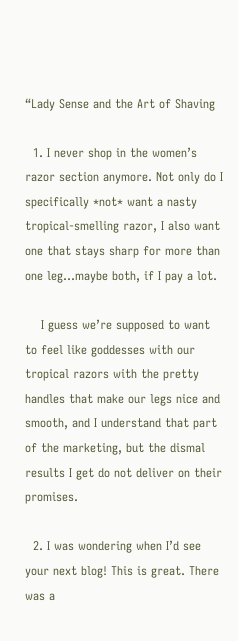“Lady Sense and the Art of Shaving

  1. I never shop in the women’s razor section anymore. Not only do I specifically *not* want a nasty tropical-smelling razor, I also want one that stays sharp for more than one leg…maybe both, if I pay a lot.

    I guess we’re supposed to want to feel like goddesses with our tropical razors with the pretty handles that make our legs nice and smooth, and I understand that part of the marketing, but the dismal results I get do not deliver on their promises.

  2. I was wondering when I’d see your next blog! This is great. There was a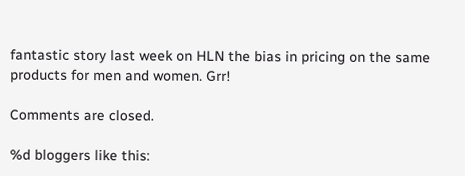fantastic story last week on HLN the bias in pricing on the same products for men and women. Grr!

Comments are closed.

%d bloggers like this: